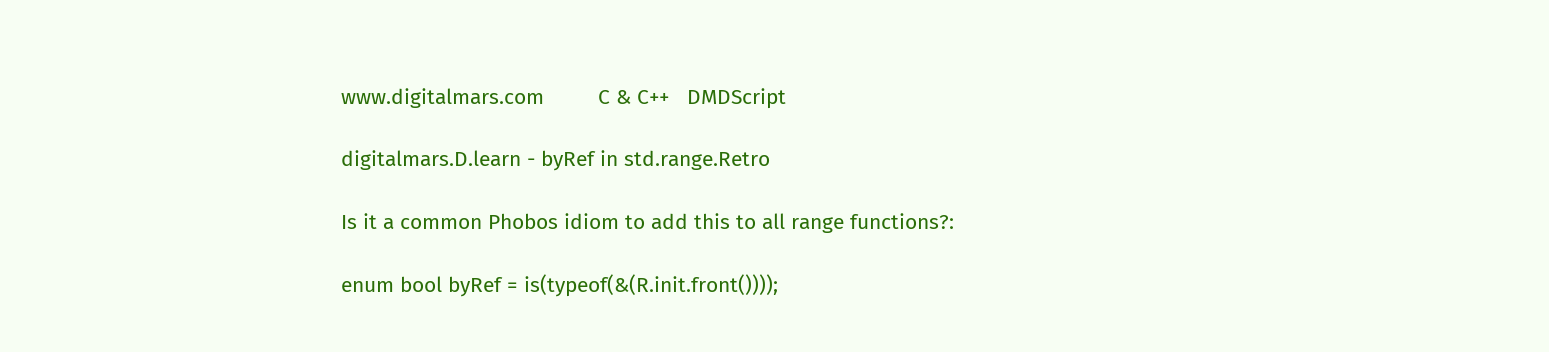www.digitalmars.com         C & C++   DMDScript

digitalmars.D.learn - byRef in std.range.Retro

Is it a common Phobos idiom to add this to all range functions?:

enum bool byRef = is(typeof(&(R.init.front())));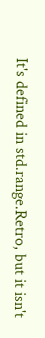It's defined in std.range.Retro, but it isn't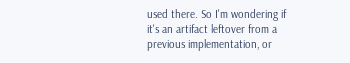used there. So I'm wondering if
it's an artifact leftover from a previous implementation, or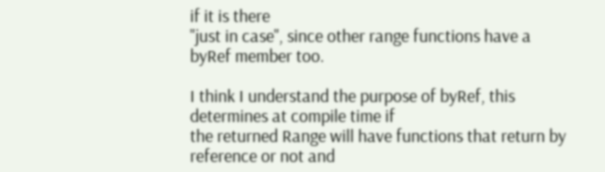if it is there
"just in case", since other range functions have a byRef member too.

I think I understand the purpose of byRef, this determines at compile time if
the returned Range will have functions that return by reference or not and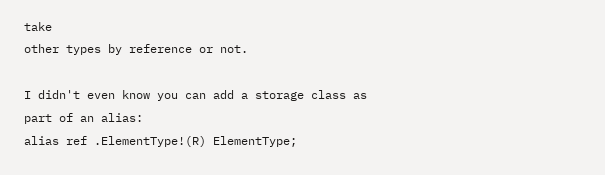take
other types by reference or not.

I didn't even know you can add a storage class as part of an alias:
alias ref .ElementType!(R) ElementType;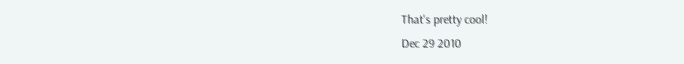That's pretty cool!
Dec 29 2010